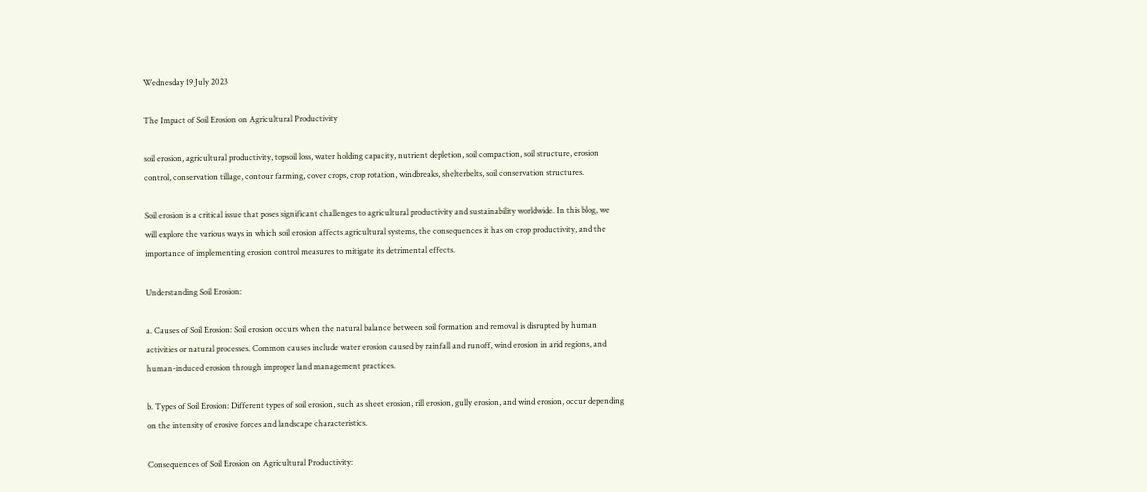Wednesday 19 July 2023

The Impact of Soil Erosion on Agricultural Productivity

soil erosion, agricultural productivity, topsoil loss, water holding capacity, nutrient depletion, soil compaction, soil structure, erosion control, conservation tillage, contour farming, cover crops, crop rotation, windbreaks, shelterbelts, soil conservation structures.

Soil erosion is a critical issue that poses significant challenges to agricultural productivity and sustainability worldwide. In this blog, we will explore the various ways in which soil erosion affects agricultural systems, the consequences it has on crop productivity, and the importance of implementing erosion control measures to mitigate its detrimental effects.

Understanding Soil Erosion:

a. Causes of Soil Erosion: Soil erosion occurs when the natural balance between soil formation and removal is disrupted by human activities or natural processes. Common causes include water erosion caused by rainfall and runoff, wind erosion in arid regions, and human-induced erosion through improper land management practices.

b. Types of Soil Erosion: Different types of soil erosion, such as sheet erosion, rill erosion, gully erosion, and wind erosion, occur depending on the intensity of erosive forces and landscape characteristics.

Consequences of Soil Erosion on Agricultural Productivity: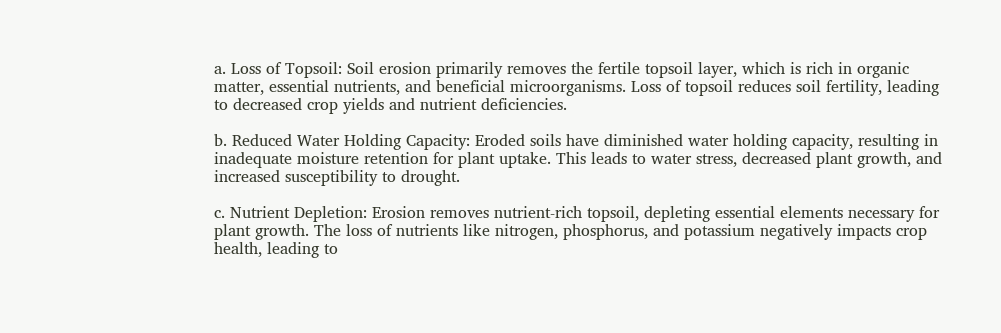a. Loss of Topsoil: Soil erosion primarily removes the fertile topsoil layer, which is rich in organic matter, essential nutrients, and beneficial microorganisms. Loss of topsoil reduces soil fertility, leading to decreased crop yields and nutrient deficiencies.

b. Reduced Water Holding Capacity: Eroded soils have diminished water holding capacity, resulting in inadequate moisture retention for plant uptake. This leads to water stress, decreased plant growth, and increased susceptibility to drought.

c. Nutrient Depletion: Erosion removes nutrient-rich topsoil, depleting essential elements necessary for plant growth. The loss of nutrients like nitrogen, phosphorus, and potassium negatively impacts crop health, leading to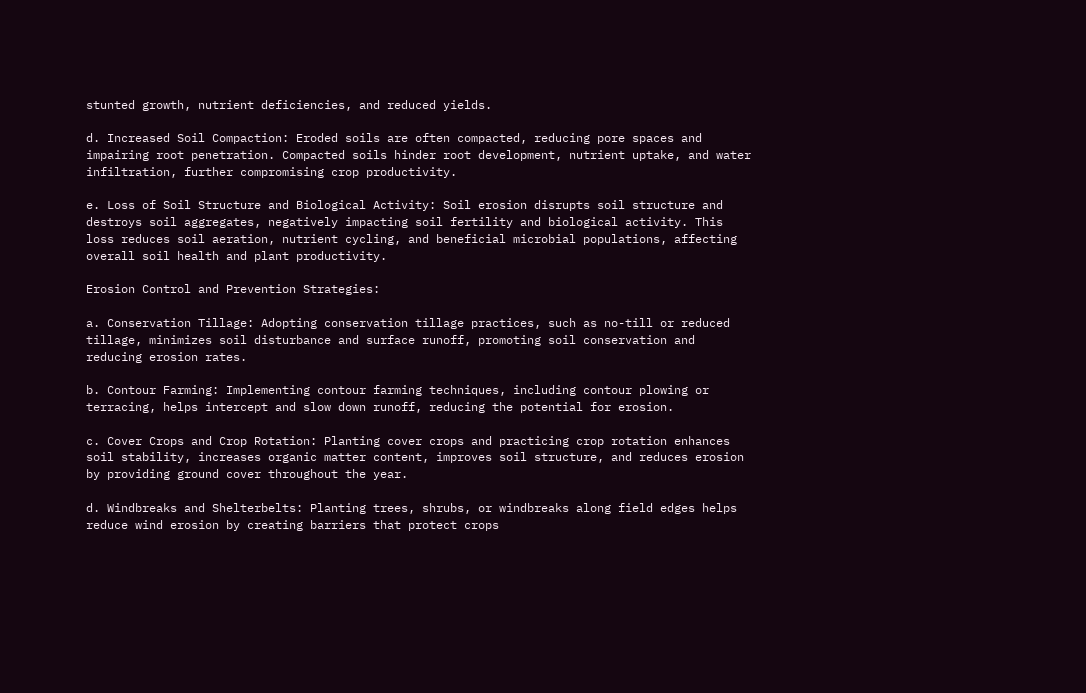stunted growth, nutrient deficiencies, and reduced yields.

d. Increased Soil Compaction: Eroded soils are often compacted, reducing pore spaces and impairing root penetration. Compacted soils hinder root development, nutrient uptake, and water infiltration, further compromising crop productivity.

e. Loss of Soil Structure and Biological Activity: Soil erosion disrupts soil structure and destroys soil aggregates, negatively impacting soil fertility and biological activity. This loss reduces soil aeration, nutrient cycling, and beneficial microbial populations, affecting overall soil health and plant productivity.

Erosion Control and Prevention Strategies:

a. Conservation Tillage: Adopting conservation tillage practices, such as no-till or reduced tillage, minimizes soil disturbance and surface runoff, promoting soil conservation and reducing erosion rates.

b. Contour Farming: Implementing contour farming techniques, including contour plowing or terracing, helps intercept and slow down runoff, reducing the potential for erosion.

c. Cover Crops and Crop Rotation: Planting cover crops and practicing crop rotation enhances soil stability, increases organic matter content, improves soil structure, and reduces erosion by providing ground cover throughout the year.

d. Windbreaks and Shelterbelts: Planting trees, shrubs, or windbreaks along field edges helps reduce wind erosion by creating barriers that protect crops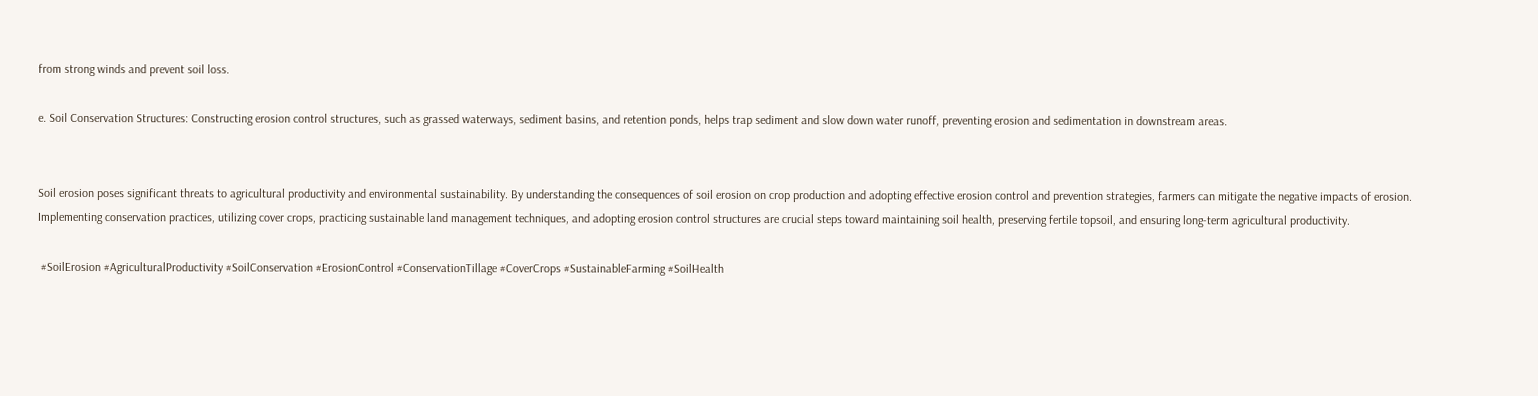from strong winds and prevent soil loss.

e. Soil Conservation Structures: Constructing erosion control structures, such as grassed waterways, sediment basins, and retention ponds, helps trap sediment and slow down water runoff, preventing erosion and sedimentation in downstream areas.


Soil erosion poses significant threats to agricultural productivity and environmental sustainability. By understanding the consequences of soil erosion on crop production and adopting effective erosion control and prevention strategies, farmers can mitigate the negative impacts of erosion. Implementing conservation practices, utilizing cover crops, practicing sustainable land management techniques, and adopting erosion control structures are crucial steps toward maintaining soil health, preserving fertile topsoil, and ensuring long-term agricultural productivity.

 #SoilErosion #AgriculturalProductivity #SoilConservation #ErosionControl #ConservationTillage #CoverCrops #SustainableFarming #SoilHealth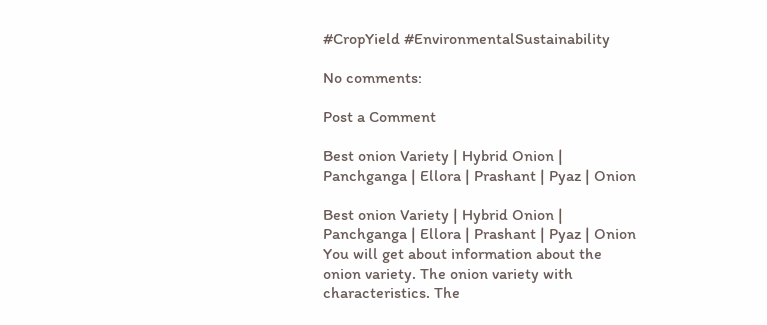#CropYield #EnvironmentalSustainability

No comments:

Post a Comment

Best onion Variety | Hybrid Onion | Panchganga | Ellora | Prashant | Pyaz | Onion

Best onion Variety | Hybrid Onion | Panchganga | Ellora | Prashant | Pyaz | Onion
You will get about information about the onion variety. The onion variety with characteristics. The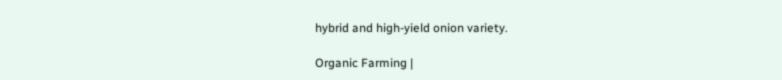hybrid and high-yield onion variety.

Organic Farming |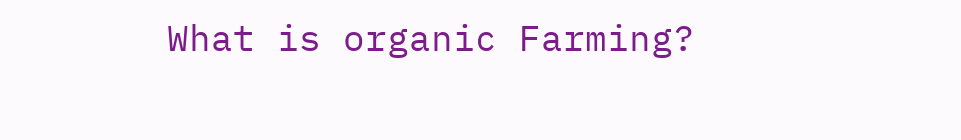What is organic Farming?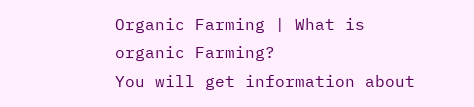Organic Farming | What is organic Farming?
You will get information about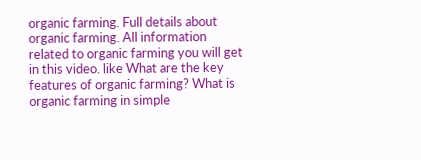organic farming. Full details about organic farming. All information related to organic farming you will get in this video. like What are the key features of organic farming? What is organic farming in simple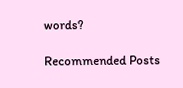words?

Recommended Posts